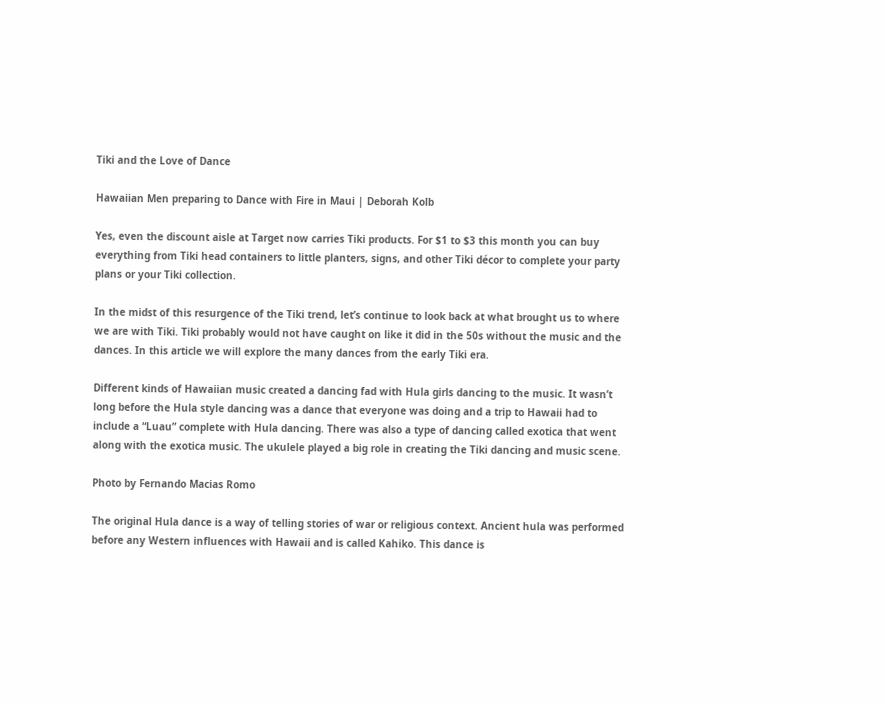Tiki and the Love of Dance

Hawaiian Men preparing to Dance with Fire in Maui | Deborah Kolb

Yes, even the discount aisle at Target now carries Tiki products. For $1 to $3 this month you can buy everything from Tiki head containers to little planters, signs, and other Tiki décor to complete your party plans or your Tiki collection.

In the midst of this resurgence of the Tiki trend, let’s continue to look back at what brought us to where we are with Tiki. Tiki probably would not have caught on like it did in the 50s without the music and the dances. In this article we will explore the many dances from the early Tiki era.

Different kinds of Hawaiian music created a dancing fad with Hula girls dancing to the music. It wasn’t long before the Hula style dancing was a dance that everyone was doing and a trip to Hawaii had to include a “Luau” complete with Hula dancing. There was also a type of dancing called exotica that went along with the exotica music. The ukulele played a big role in creating the Tiki dancing and music scene.

Photo by Fernando Macias Romo

The original Hula dance is a way of telling stories of war or religious context. Ancient hula was performed before any Western influences with Hawaii and is called Kahiko. This dance is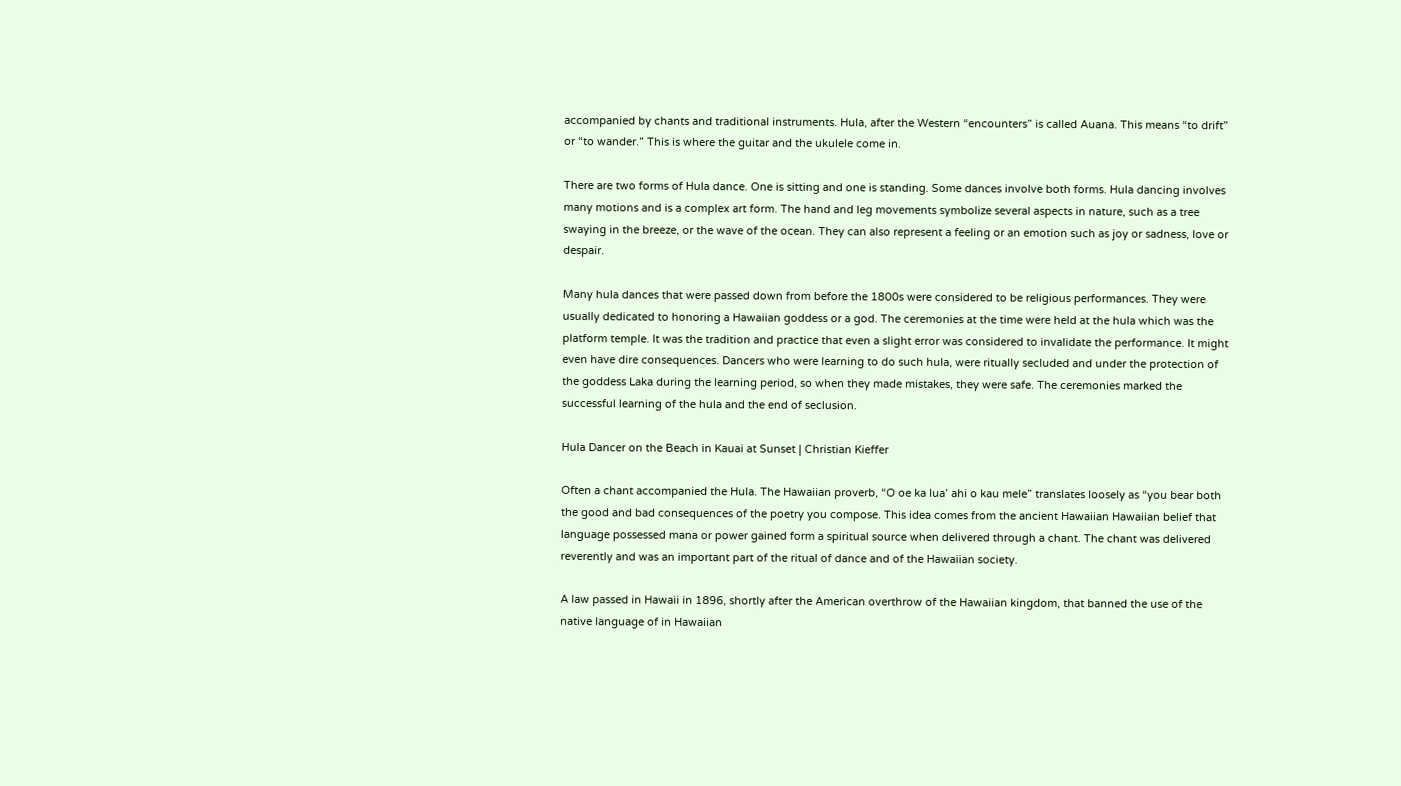accompanied by chants and traditional instruments. Hula, after the Western “encounters” is called Auana. This means “to drift” or “to wander.” This is where the guitar and the ukulele come in.

There are two forms of Hula dance. One is sitting and one is standing. Some dances involve both forms. Hula dancing involves many motions and is a complex art form. The hand and leg movements symbolize several aspects in nature, such as a tree swaying in the breeze, or the wave of the ocean. They can also represent a feeling or an emotion such as joy or sadness, love or despair.

Many hula dances that were passed down from before the 1800s were considered to be religious performances. They were usually dedicated to honoring a Hawaiian goddess or a god. The ceremonies at the time were held at the hula which was the platform temple. It was the tradition and practice that even a slight error was considered to invalidate the performance. It might even have dire consequences. Dancers who were learning to do such hula, were ritually secluded and under the protection of the goddess Laka during the learning period, so when they made mistakes, they were safe. The ceremonies marked the successful learning of the hula and the end of seclusion.

Hula Dancer on the Beach in Kauai at Sunset | Christian Kieffer

Often a chant accompanied the Hula. The Hawaiian proverb, “O oe ka lua’ ahi o kau mele” translates loosely as “you bear both the good and bad consequences of the poetry you compose. This idea comes from the ancient Hawaiian Hawaiian belief that language possessed mana or power gained form a spiritual source when delivered through a chant. The chant was delivered reverently and was an important part of the ritual of dance and of the Hawaiian society.

A law passed in Hawaii in 1896, shortly after the American overthrow of the Hawaiian kingdom, that banned the use of the native language of in Hawaiian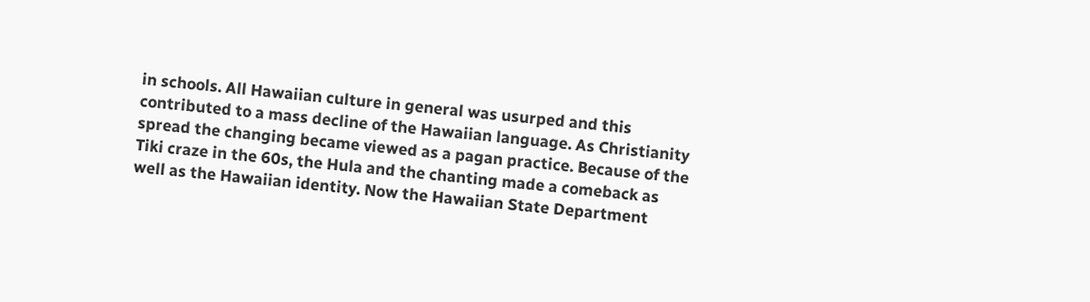in schools. All Hawaiian culture in general was usurped and this contributed to a mass decline of the Hawaiian language. As Christianity spread the changing became viewed as a pagan practice. Because of the Tiki craze in the 60s, the Hula and the chanting made a comeback as well as the Hawaiian identity. Now the Hawaiian State Department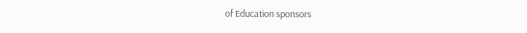of Education sponsors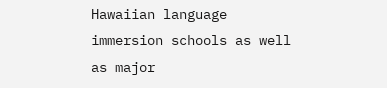Hawaiian language immersion schools as well as major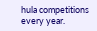hula competitions every year.